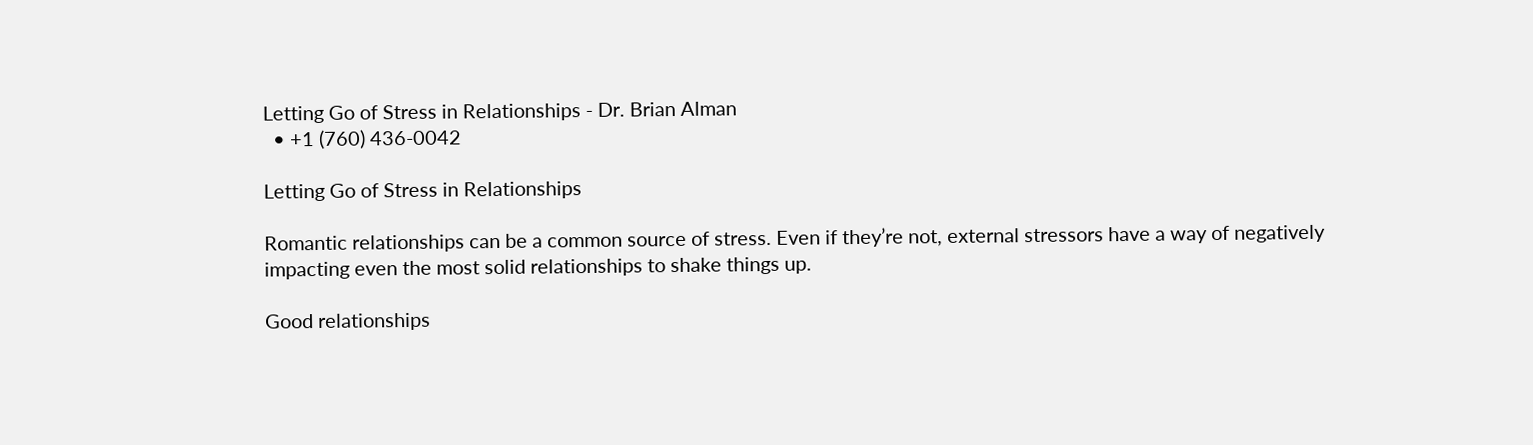Letting Go of Stress in Relationships - Dr. Brian Alman
  • +1 (760) 436-0042

Letting Go of Stress in Relationships

Romantic relationships can be a common source of stress. Even if they’re not, external stressors have a way of negatively impacting even the most solid relationships to shake things up.

Good relationships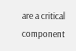are a critical component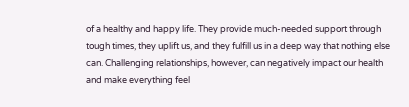of a healthy and happy life. They provide much-needed support through tough times, they uplift us, and they fulfill us in a deep way that nothing else can. Challenging relationships, however, can negatively impact our health and make everything feel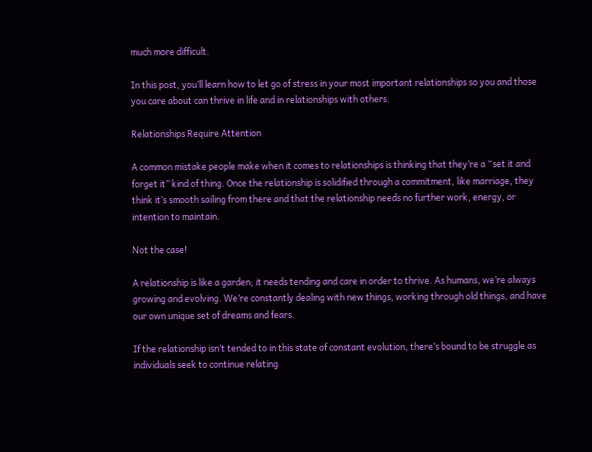much more difficult.

In this post, you’ll learn how to let go of stress in your most important relationships so you and those you care about can thrive in life and in relationships with others.

Relationships Require Attention

A common mistake people make when it comes to relationships is thinking that they’re a “set it and forget it” kind of thing. Once the relationship is solidified through a commitment, like marriage, they think it’s smooth sailing from there and that the relationship needs no further work, energy, or intention to maintain.

Not the case!

A relationship is like a garden; it needs tending and care in order to thrive. As humans, we’re always growing and evolving. We’re constantly dealing with new things, working through old things, and have our own unique set of dreams and fears.

If the relationship isn’t tended to in this state of constant evolution, there’s bound to be struggle as individuals seek to continue relating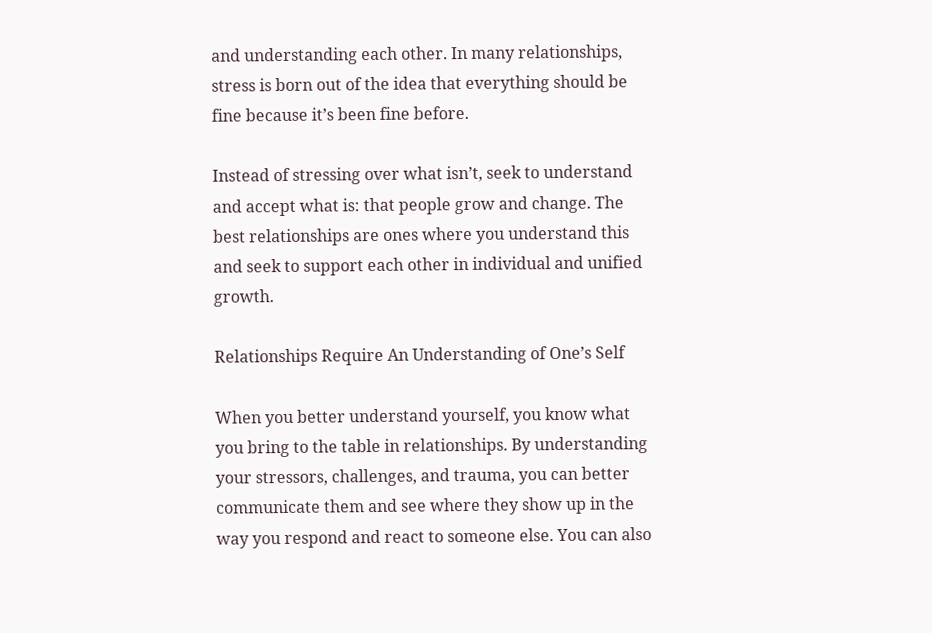and understanding each other. In many relationships, stress is born out of the idea that everything should be fine because it’s been fine before.

Instead of stressing over what isn’t, seek to understand and accept what is: that people grow and change. The best relationships are ones where you understand this and seek to support each other in individual and unified growth.

Relationships Require An Understanding of One’s Self

When you better understand yourself, you know what you bring to the table in relationships. By understanding your stressors, challenges, and trauma, you can better communicate them and see where they show up in the way you respond and react to someone else. You can also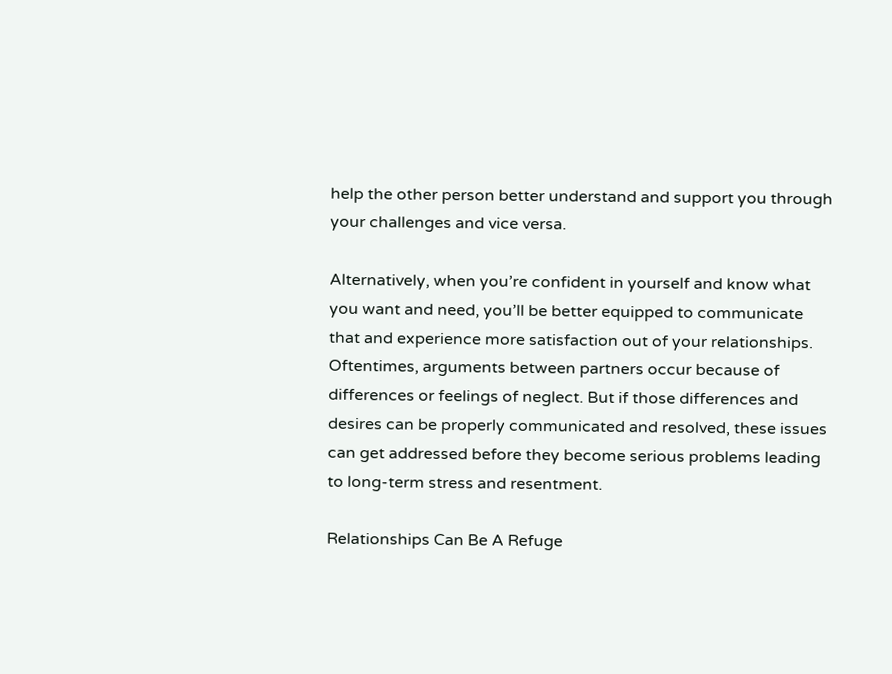help the other person better understand and support you through your challenges and vice versa.

Alternatively, when you’re confident in yourself and know what you want and need, you’ll be better equipped to communicate that and experience more satisfaction out of your relationships. Oftentimes, arguments between partners occur because of differences or feelings of neglect. But if those differences and desires can be properly communicated and resolved, these issues can get addressed before they become serious problems leading to long-term stress and resentment.

Relationships Can Be A Refuge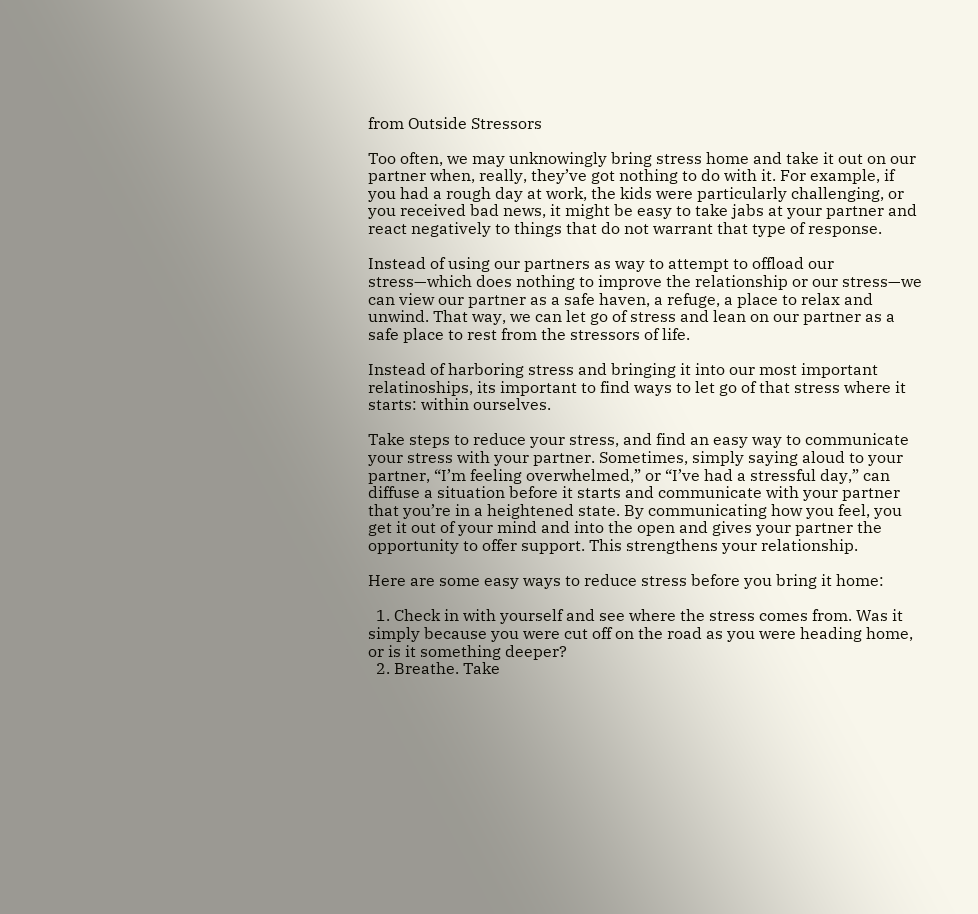from Outside Stressors

Too often, we may unknowingly bring stress home and take it out on our partner when, really, they’ve got nothing to do with it. For example, if you had a rough day at work, the kids were particularly challenging, or you received bad news, it might be easy to take jabs at your partner and react negatively to things that do not warrant that type of response.

Instead of using our partners as way to attempt to offload our stress—which does nothing to improve the relationship or our stress—we can view our partner as a safe haven, a refuge, a place to relax and unwind. That way, we can let go of stress and lean on our partner as a safe place to rest from the stressors of life.

Instead of harboring stress and bringing it into our most important relatinoships, its important to find ways to let go of that stress where it starts: within ourselves.

Take steps to reduce your stress, and find an easy way to communicate your stress with your partner. Sometimes, simply saying aloud to your partner, “I’m feeling overwhelmed,” or “I’ve had a stressful day,” can diffuse a situation before it starts and communicate with your partner that you’re in a heightened state. By communicating how you feel, you get it out of your mind and into the open and gives your partner the opportunity to offer support. This strengthens your relationship.

Here are some easy ways to reduce stress before you bring it home:

  1. Check in with yourself and see where the stress comes from. Was it simply because you were cut off on the road as you were heading home, or is it something deeper?
  2. Breathe. Take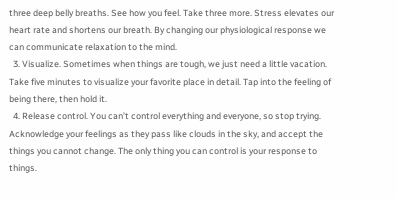three deep belly breaths. See how you feel. Take three more. Stress elevates our heart rate and shortens our breath. By changing our physiological response we can communicate relaxation to the mind.
  3. Visualize. Sometimes when things are tough, we just need a little vacation. Take five minutes to visualize your favorite place in detail. Tap into the feeling of being there, then hold it.
  4. Release control. You can’t control everything and everyone, so stop trying. Acknowledge your feelings as they pass like clouds in the sky, and accept the things you cannot change. The only thing you can control is your response to things.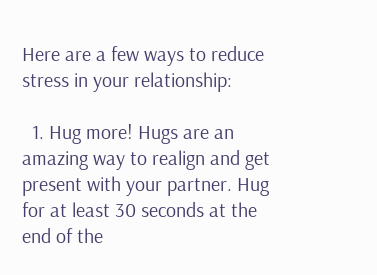Here are a few ways to reduce stress in your relationship:

  1. Hug more! Hugs are an amazing way to realign and get present with your partner. Hug for at least 30 seconds at the end of the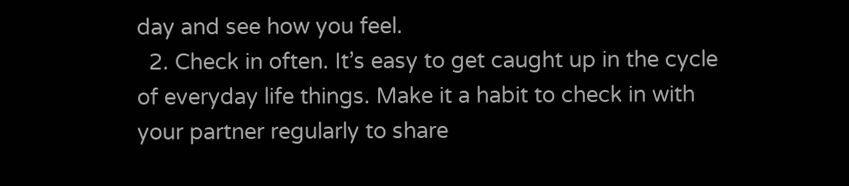day and see how you feel.
  2. Check in often. It’s easy to get caught up in the cycle of everyday life things. Make it a habit to check in with your partner regularly to share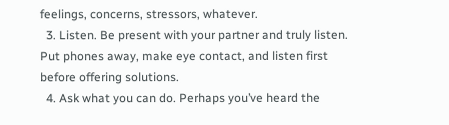feelings, concerns, stressors, whatever.
  3. Listen. Be present with your partner and truly listen. Put phones away, make eye contact, and listen first before offering solutions.
  4. Ask what you can do. Perhaps you’ve heard the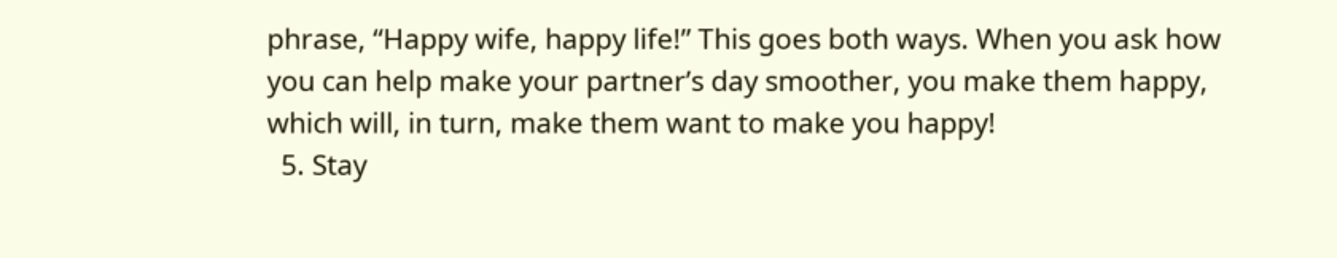phrase, “Happy wife, happy life!” This goes both ways. When you ask how you can help make your partner’s day smoother, you make them happy, which will, in turn, make them want to make you happy!
  5. Stay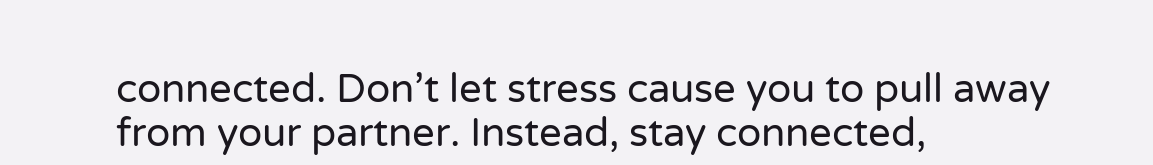connected. Don’t let stress cause you to pull away from your partner. Instead, stay connected,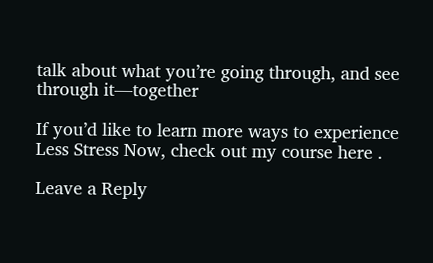talk about what you’re going through, and see through it—together

If you’d like to learn more ways to experience Less Stress Now, check out my course here .

Leave a Reply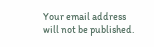Your email address will not be published.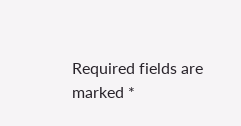Required fields are marked *